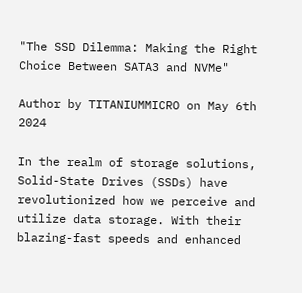"The SSD Dilemma: Making the Right Choice Between SATA3 and NVMe"

Author by TITANIUMMICRO on May 6th 2024

In the realm of storage solutions, Solid-State Drives (SSDs) have revolutionized how we perceive and utilize data storage. With their blazing-fast speeds and enhanced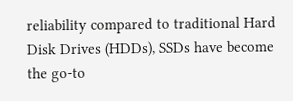reliability compared to traditional Hard Disk Drives (HDDs), SSDs have become the go-to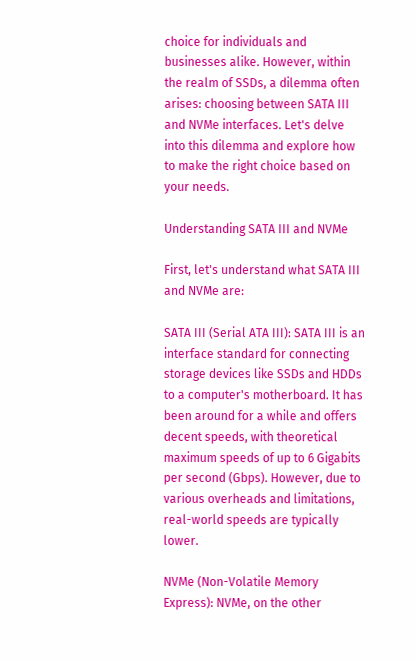choice for individuals and businesses alike. However, within the realm of SSDs, a dilemma often arises: choosing between SATA III and NVMe interfaces. Let's delve into this dilemma and explore how to make the right choice based on your needs.

Understanding SATA III and NVMe

First, let's understand what SATA III and NVMe are:

SATA III (Serial ATA III): SATA III is an interface standard for connecting storage devices like SSDs and HDDs to a computer's motherboard. It has been around for a while and offers decent speeds, with theoretical maximum speeds of up to 6 Gigabits per second (Gbps). However, due to various overheads and limitations, real-world speeds are typically lower.

NVMe (Non-Volatile Memory Express): NVMe, on the other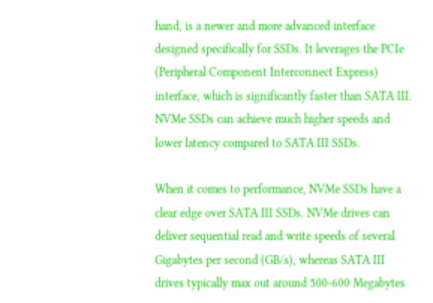hand, is a newer and more advanced interface designed specifically for SSDs. It leverages the PCIe (Peripheral Component Interconnect Express) interface, which is significantly faster than SATA III. NVMe SSDs can achieve much higher speeds and lower latency compared to SATA III SSDs.

When it comes to performance, NVMe SSDs have a clear edge over SATA III SSDs. NVMe drives can deliver sequential read and write speeds of several Gigabytes per second (GB/s), whereas SATA III drives typically max out around 500-600 Megabytes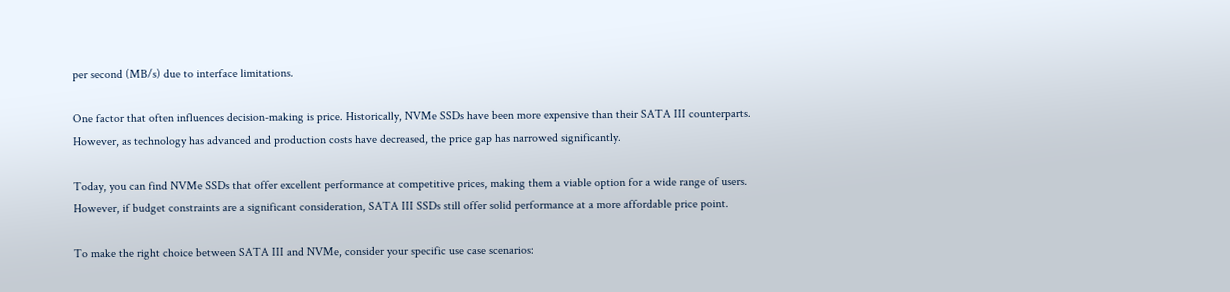per second (MB/s) due to interface limitations.

One factor that often influences decision-making is price. Historically, NVMe SSDs have been more expensive than their SATA III counterparts. However, as technology has advanced and production costs have decreased, the price gap has narrowed significantly.

Today, you can find NVMe SSDs that offer excellent performance at competitive prices, making them a viable option for a wide range of users. However, if budget constraints are a significant consideration, SATA III SSDs still offer solid performance at a more affordable price point.

To make the right choice between SATA III and NVMe, consider your specific use case scenarios: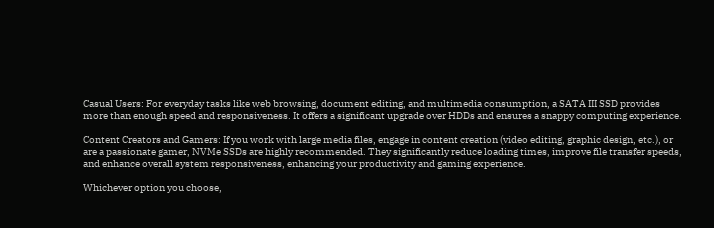Casual Users: For everyday tasks like web browsing, document editing, and multimedia consumption, a SATA III SSD provides more than enough speed and responsiveness. It offers a significant upgrade over HDDs and ensures a snappy computing experience.

Content Creators and Gamers: If you work with large media files, engage in content creation (video editing, graphic design, etc.), or are a passionate gamer, NVMe SSDs are highly recommended. They significantly reduce loading times, improve file transfer speeds, and enhance overall system responsiveness, enhancing your productivity and gaming experience.

Whichever option you choose,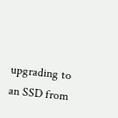upgrading to an SSD from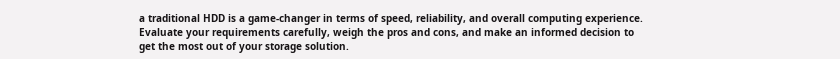a traditional HDD is a game-changer in terms of speed, reliability, and overall computing experience. Evaluate your requirements carefully, weigh the pros and cons, and make an informed decision to get the most out of your storage solution.